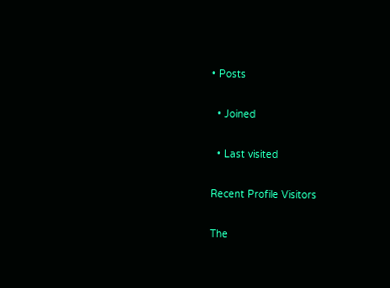• Posts

  • Joined

  • Last visited

Recent Profile Visitors

The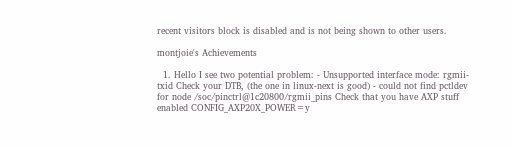recent visitors block is disabled and is not being shown to other users.

montjoie's Achievements

  1. Hello I see two potential problem: - Unsupported interface mode: rgmii-txid Check your DTB, (the one in linux-next is good) - could not find pctldev for node /soc/pinctrl@1c20800/rgmii_pins Check that you have AXP stuff enabled CONFIG_AXP20X_POWER=y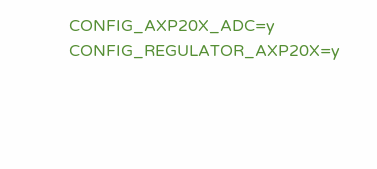CONFIG_AXP20X_ADC=y CONFIG_REGULATOR_AXP20X=y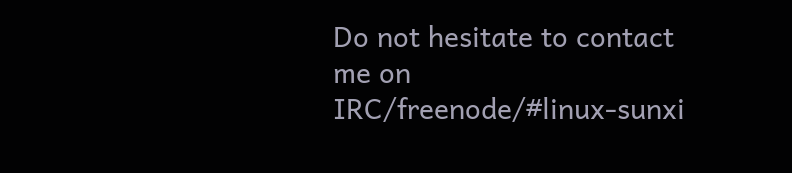Do not hesitate to contact me on IRC/freenode/#linux-sunxi